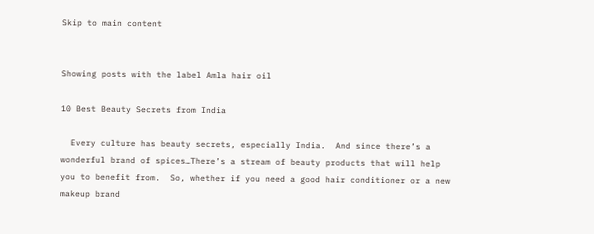Skip to main content


Showing posts with the label Amla hair oil

10 Best Beauty Secrets from India

  Every culture has beauty secrets, especially India.  And since there’s a wonderful brand of spices…There’s a stream of beauty products that will help you to benefit from.  So, whether if you need a good hair conditioner or a new makeup brand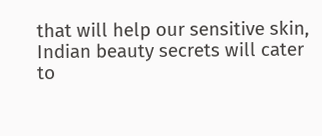that will help our sensitive skin, Indian beauty secrets will cater to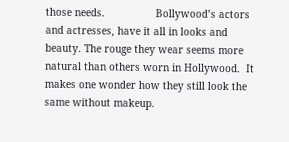those needs.                 Bollywood’s actors and actresses, have it all in looks and beauty. The rouge they wear seems more natural than others worn in Hollywood.  It makes one wonder how they still look the same without makeup.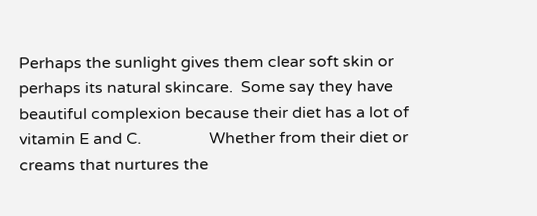Perhaps the sunlight gives them clear soft skin or perhaps its natural skincare.  Some say they have beautiful complexion because their diet has a lot of vitamin E and C.                 Whether from their diet or creams that nurtures the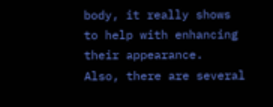body, it really shows to help with enhancing their appearance.  Also, there are several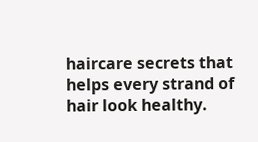haircare secrets that helps every strand of hair look healthy.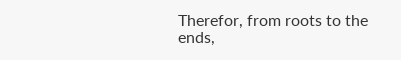Therefor, from roots to the ends,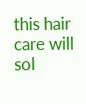this hair care will sol